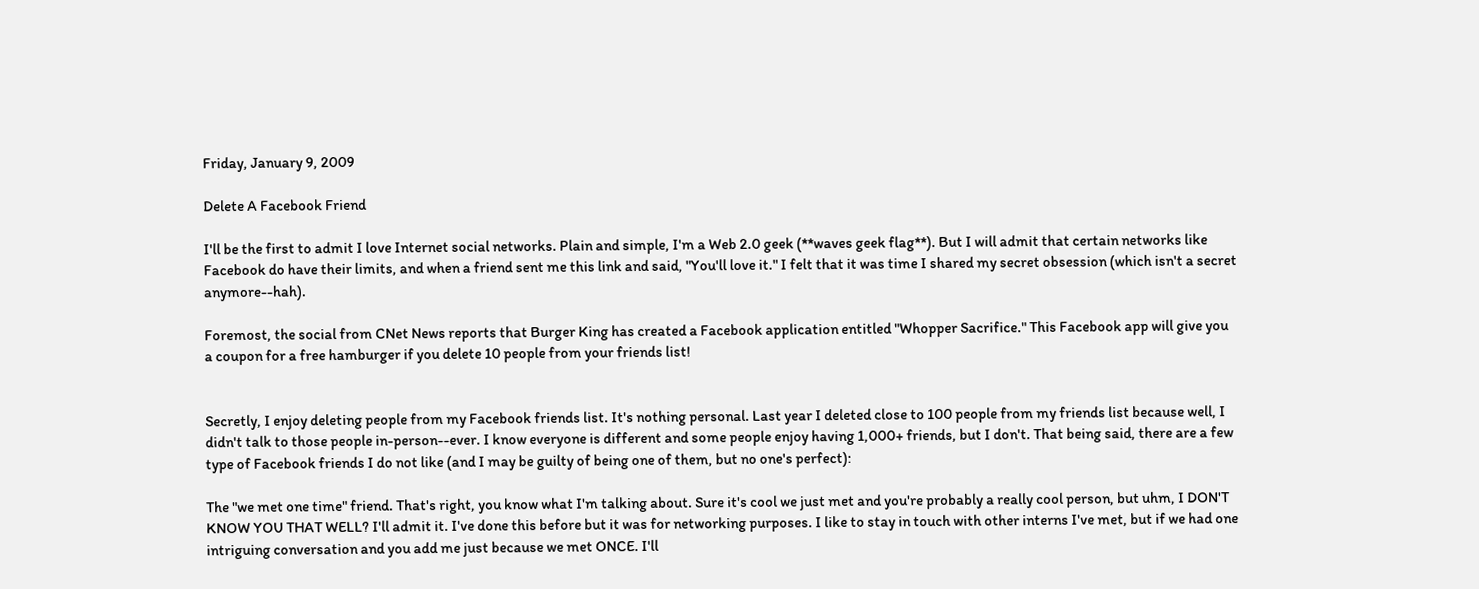Friday, January 9, 2009

Delete A Facebook Friend

I'll be the first to admit I love Internet social networks. Plain and simple, I'm a Web 2.0 geek (**waves geek flag**). But I will admit that certain networks like Facebook do have their limits, and when a friend sent me this link and said, "You'll love it." I felt that it was time I shared my secret obsession (which isn't a secret anymore--hah).

Foremost, the social from CNet News reports that Burger King has created a Facebook application entitled "Whopper Sacrifice." This Facebook app will give you a coupon for a free hamburger if you delete 10 people from your friends list!


Secretly, I enjoy deleting people from my Facebook friends list. It's nothing personal. Last year I deleted close to 100 people from my friends list because well, I didn't talk to those people in-person--ever. I know everyone is different and some people enjoy having 1,000+ friends, but I don't. That being said, there are a few type of Facebook friends I do not like (and I may be guilty of being one of them, but no one's perfect):

The "we met one time" friend. That's right, you know what I'm talking about. Sure it's cool we just met and you're probably a really cool person, but uhm, I DON'T KNOW YOU THAT WELL? I'll admit it. I've done this before but it was for networking purposes. I like to stay in touch with other interns I've met, but if we had one intriguing conversation and you add me just because we met ONCE. I'll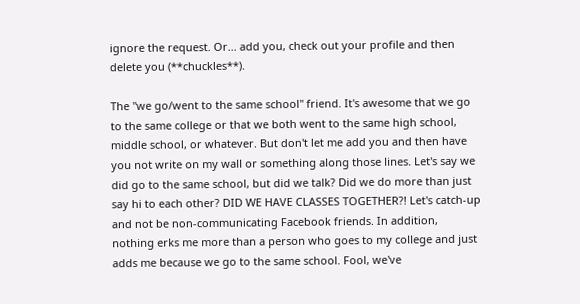ignore the request. Or... add you, check out your profile and then delete you (**chuckles**).

The "we go/went to the same school" friend. It's awesome that we go to the same college or that we both went to the same high school, middle school, or whatever. But don't let me add you and then have you not write on my wall or something along those lines. Let's say we did go to the same school, but did we talk? Did we do more than just say hi to each other? DID WE HAVE CLASSES TOGETHER?! Let's catch-up and not be non-communicating Facebook friends. In addition, nothing erks me more than a person who goes to my college and just adds me because we go to the same school. Fool, we've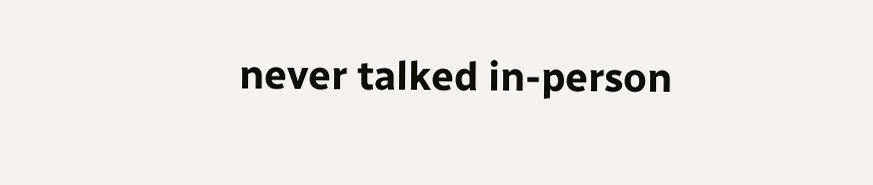never talked in-person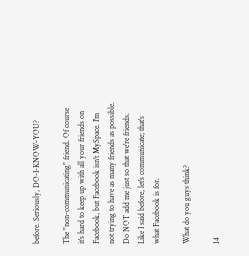before. Seriously, DO-I-KNOW-YOU?

The "non-communicating" friend. Of course it's hard to keep up with all your friends on Facebook, but Facebook isn't MySpace. I'm not trying to have as many friends as possible. Do NOT add me just so that we're friends. Like I said before, let's communicate; that's what Facebook is for.

What do you guys think?

14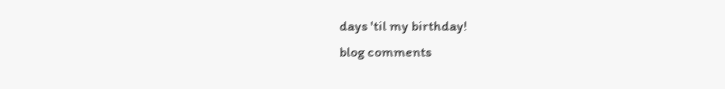days 'til my birthday!
blog comments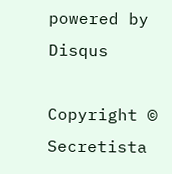powered by Disqus

Copyright © Secretista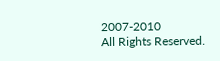2007-2010
All Rights Reserved.